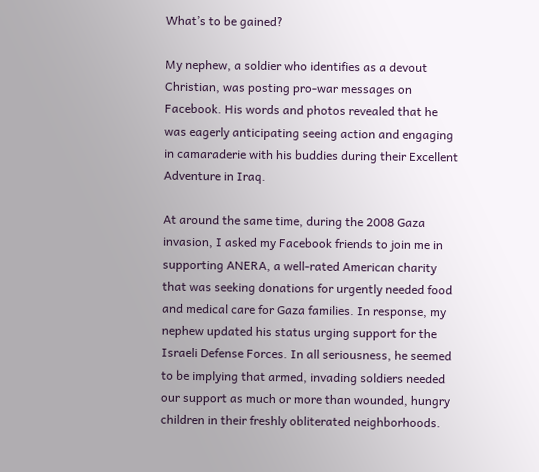What’s to be gained?

My nephew, a soldier who identifies as a devout Christian, was posting pro-war messages on Facebook. His words and photos revealed that he was eagerly anticipating seeing action and engaging in camaraderie with his buddies during their Excellent Adventure in Iraq.

At around the same time, during the 2008 Gaza invasion, I asked my Facebook friends to join me in supporting ANERA, a well-rated American charity that was seeking donations for urgently needed food and medical care for Gaza families. In response, my nephew updated his status urging support for the Israeli Defense Forces. In all seriousness, he seemed to be implying that armed, invading soldiers needed our support as much or more than wounded, hungry children in their freshly obliterated neighborhoods.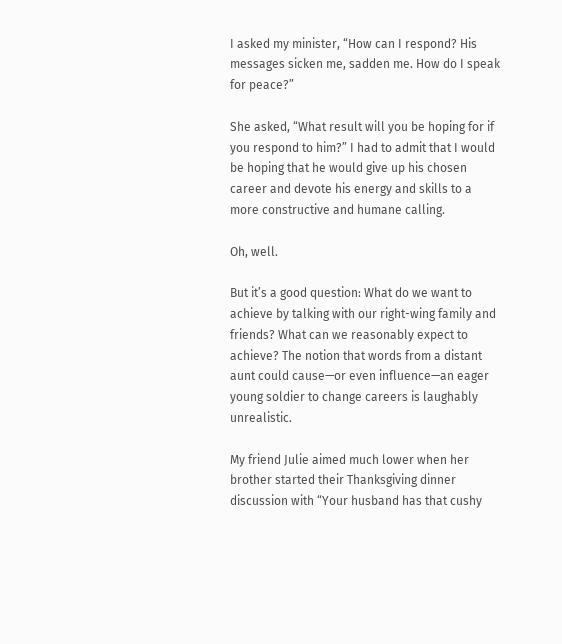I asked my minister, “How can I respond? His messages sicken me, sadden me. How do I speak for peace?”

She asked, “What result will you be hoping for if you respond to him?” I had to admit that I would be hoping that he would give up his chosen career and devote his energy and skills to a more constructive and humane calling.

Oh, well.

But it’s a good question: What do we want to achieve by talking with our right-wing family and friends? What can we reasonably expect to achieve? The notion that words from a distant aunt could cause—or even influence—an eager young soldier to change careers is laughably unrealistic.

My friend Julie aimed much lower when her brother started their Thanksgiving dinner discussion with “Your husband has that cushy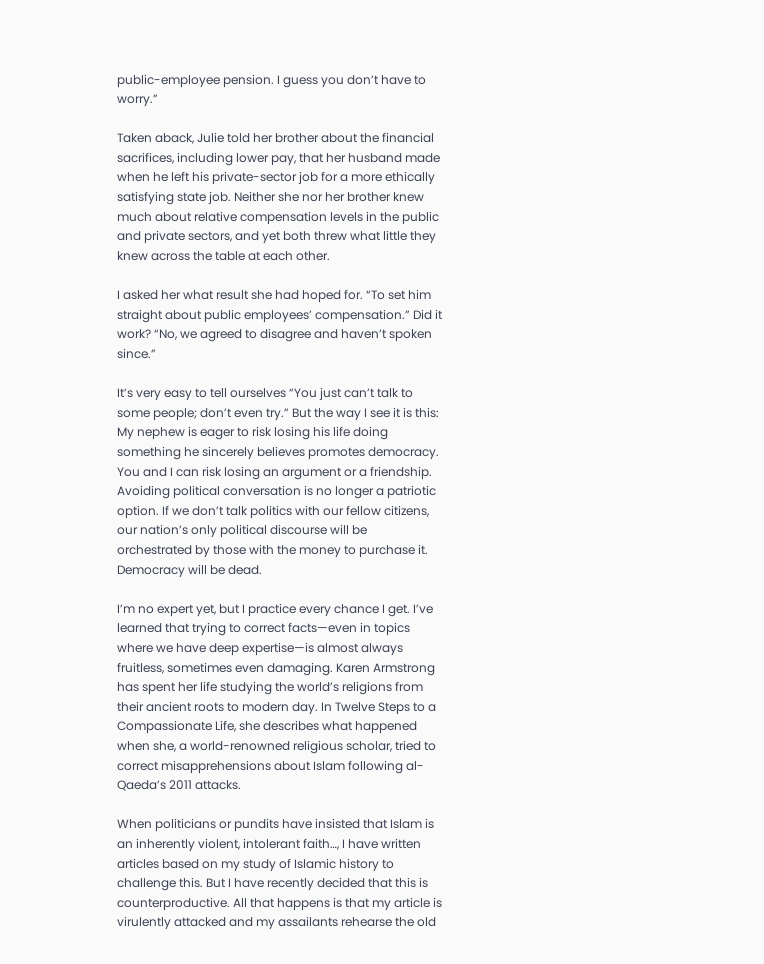public-employee pension. I guess you don’t have to worry.”

Taken aback, Julie told her brother about the financial sacrifices, including lower pay, that her husband made when he left his private-sector job for a more ethically satisfying state job. Neither she nor her brother knew much about relative compensation levels in the public and private sectors, and yet both threw what little they knew across the table at each other.

I asked her what result she had hoped for. “To set him straight about public employees’ compensation.” Did it work? “No, we agreed to disagree and haven’t spoken since.”

It’s very easy to tell ourselves “You just can’t talk to some people; don’t even try.” But the way I see it is this: My nephew is eager to risk losing his life doing something he sincerely believes promotes democracy. You and I can risk losing an argument or a friendship. Avoiding political conversation is no longer a patriotic option. If we don’t talk politics with our fellow citizens, our nation’s only political discourse will be orchestrated by those with the money to purchase it. Democracy will be dead.

I’m no expert yet, but I practice every chance I get. I’ve learned that trying to correct facts—even in topics where we have deep expertise—is almost always fruitless, sometimes even damaging. Karen Armstrong has spent her life studying the world’s religions from their ancient roots to modern day. In Twelve Steps to a Compassionate Life, she describes what happened when she, a world-renowned religious scholar, tried to correct misapprehensions about Islam following al-Qaeda’s 2011 attacks.

When politicians or pundits have insisted that Islam is an inherently violent, intolerant faith…, I have written articles based on my study of Islamic history to challenge this. But I have recently decided that this is counterproductive. All that happens is that my article is virulently attacked and my assailants rehearse the old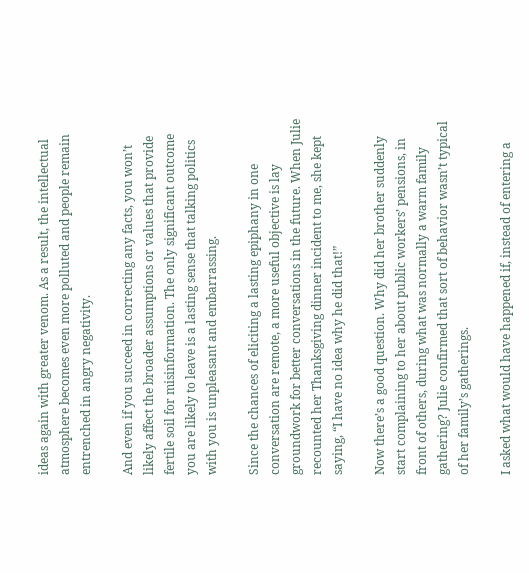ideas again with greater venom. As a result, the intellectual atmosphere becomes even more polluted and people remain entrenched in angry negativity.

And even if you succeed in correcting any facts, you won’t likely affect the broader assumptions or values that provide fertile soil for misinformation. The only significant outcome you are likely to leave is a lasting sense that talking politics with you is unpleasant and embarrassing.

Since the chances of eliciting a lasting epiphany in one conversation are remote, a more useful objective is lay groundwork for better conversations in the future. When Julie recounted her Thanksgiving dinner incident to me, she kept saying, “I have no idea why he did that!”

Now there’s a good question. Why did her brother suddenly start complaining to her about public workers’ pensions, in front of others, during what was normally a warm family gathering? Julie confirmed that sort of behavior wasn’t typical of her family’s gatherings.

I asked what would have happened if, instead of entering a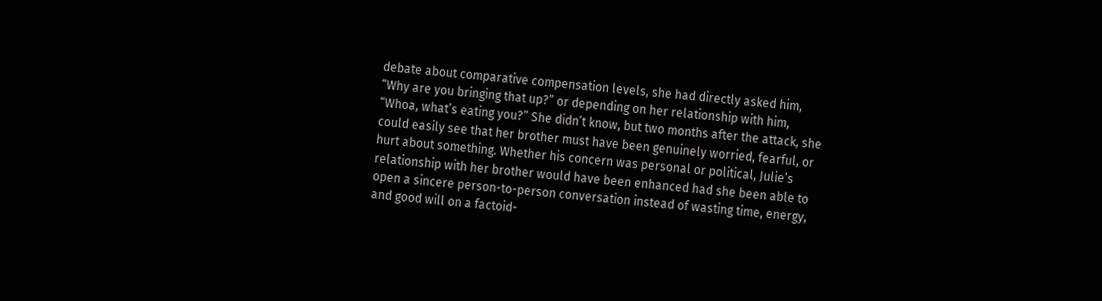debate about comparative compensation levels, she had directly asked him, “Why are you bringing that up?” or depending on her relationship with him, “Whoa, what’s eating you?” She didn’t know, but two months after the attack, she could easily see that her brother must have been genuinely worried, fearful, or hurt about something. Whether his concern was personal or political, Julie’s relationship with her brother would have been enhanced had she been able to open a sincere person-to-person conversation instead of wasting time, energy, and good will on a factoid-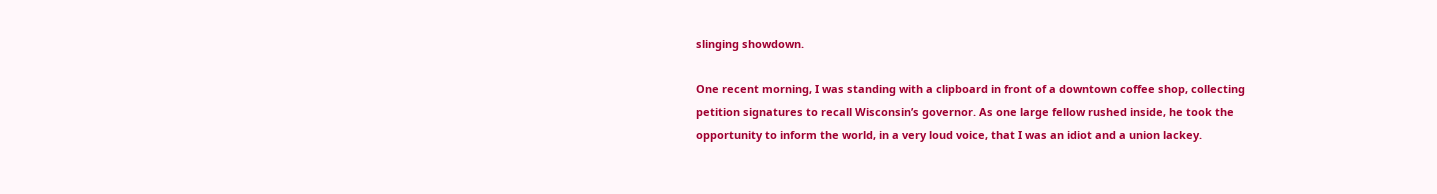slinging showdown.

One recent morning, I was standing with a clipboard in front of a downtown coffee shop, collecting petition signatures to recall Wisconsin’s governor. As one large fellow rushed inside, he took the opportunity to inform the world, in a very loud voice, that I was an idiot and a union lackey.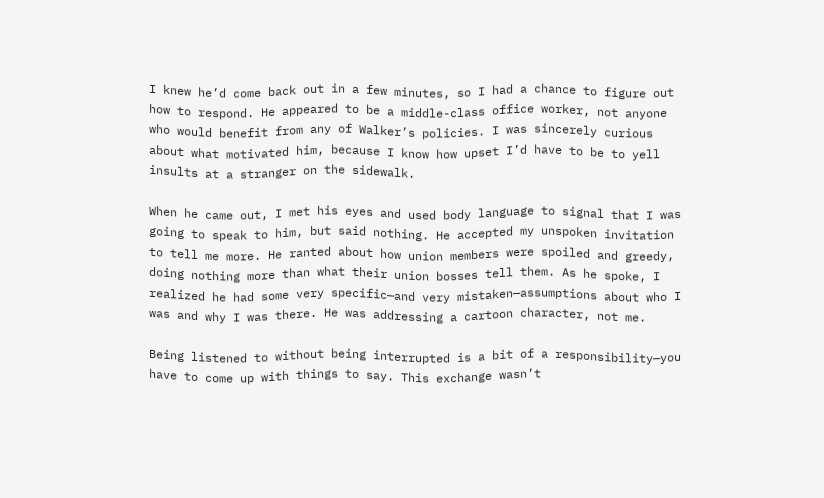I knew he’d come back out in a few minutes, so I had a chance to figure out how to respond. He appeared to be a middle-class office worker, not anyone who would benefit from any of Walker’s policies. I was sincerely curious about what motivated him, because I know how upset I’d have to be to yell insults at a stranger on the sidewalk.

When he came out, I met his eyes and used body language to signal that I was going to speak to him, but said nothing. He accepted my unspoken invitation to tell me more. He ranted about how union members were spoiled and greedy, doing nothing more than what their union bosses tell them. As he spoke, I realized he had some very specific—and very mistaken—assumptions about who I was and why I was there. He was addressing a cartoon character, not me.

Being listened to without being interrupted is a bit of a responsibility—you have to come up with things to say. This exchange wasn’t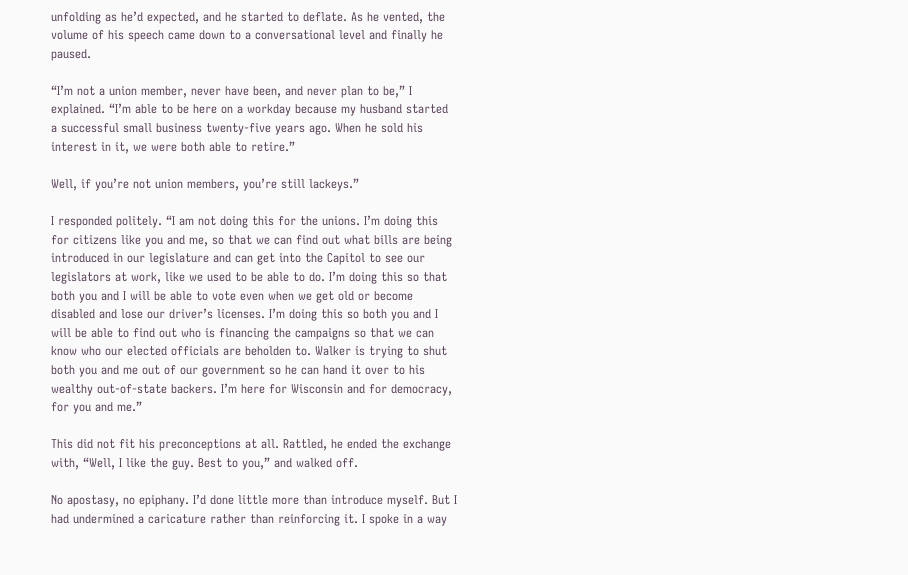unfolding as he’d expected, and he started to deflate. As he vented, the volume of his speech came down to a conversational level and finally he paused.

“I’m not a union member, never have been, and never plan to be,” I explained. “I’m able to be here on a workday because my husband started a successful small business twenty-five years ago. When he sold his interest in it, we were both able to retire.”

Well, if you’re not union members, you’re still lackeys.”

I responded politely. “I am not doing this for the unions. I’m doing this for citizens like you and me, so that we can find out what bills are being introduced in our legislature and can get into the Capitol to see our legislators at work, like we used to be able to do. I’m doing this so that both you and I will be able to vote even when we get old or become disabled and lose our driver’s licenses. I’m doing this so both you and I will be able to find out who is financing the campaigns so that we can know who our elected officials are beholden to. Walker is trying to shut both you and me out of our government so he can hand it over to his wealthy out-of-state backers. I’m here for Wisconsin and for democracy, for you and me.”

This did not fit his preconceptions at all. Rattled, he ended the exchange with, “Well, I like the guy. Best to you,” and walked off.

No apostasy, no epiphany. I’d done little more than introduce myself. But I had undermined a caricature rather than reinforcing it. I spoke in a way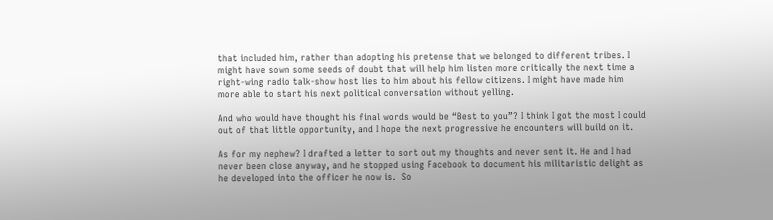that included him, rather than adopting his pretense that we belonged to different tribes. I might have sown some seeds of doubt that will help him listen more critically the next time a right-wing radio talk-show host lies to him about his fellow citizens. I might have made him more able to start his next political conversation without yelling.

And who would have thought his final words would be “Best to you”? I think I got the most I could out of that little opportunity, and I hope the next progressive he encounters will build on it.

As for my nephew? I drafted a letter to sort out my thoughts and never sent it. He and I had never been close anyway, and he stopped using Facebook to document his militaristic delight as he developed into the officer he now is.  So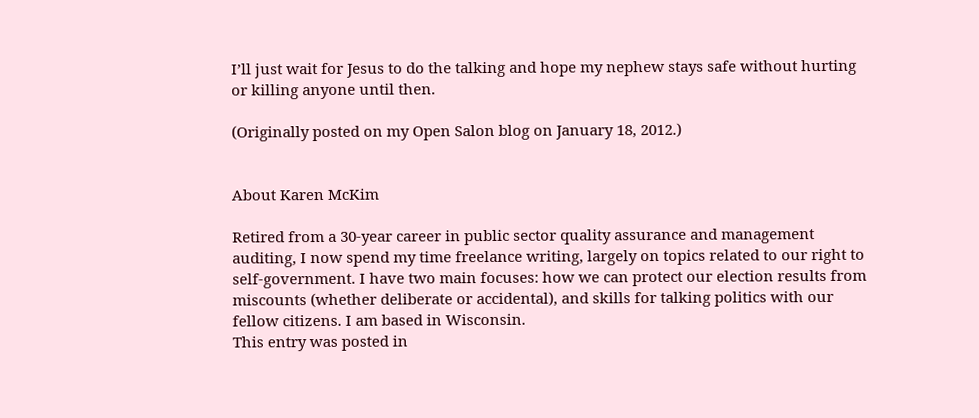I’ll just wait for Jesus to do the talking and hope my nephew stays safe without hurting or killing anyone until then.

(Originally posted on my Open Salon blog on January 18, 2012.)


About Karen McKim

Retired from a 30-year career in public sector quality assurance and management auditing, I now spend my time freelance writing, largely on topics related to our right to self-government. I have two main focuses: how we can protect our election results from miscounts (whether deliberate or accidental), and skills for talking politics with our fellow citizens. I am based in Wisconsin.
This entry was posted in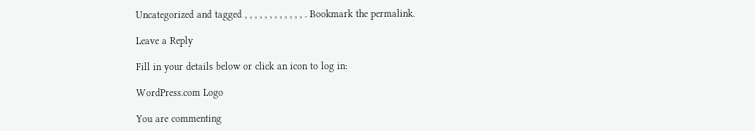Uncategorized and tagged , , , , , , , , , , , , . Bookmark the permalink.

Leave a Reply

Fill in your details below or click an icon to log in:

WordPress.com Logo

You are commenting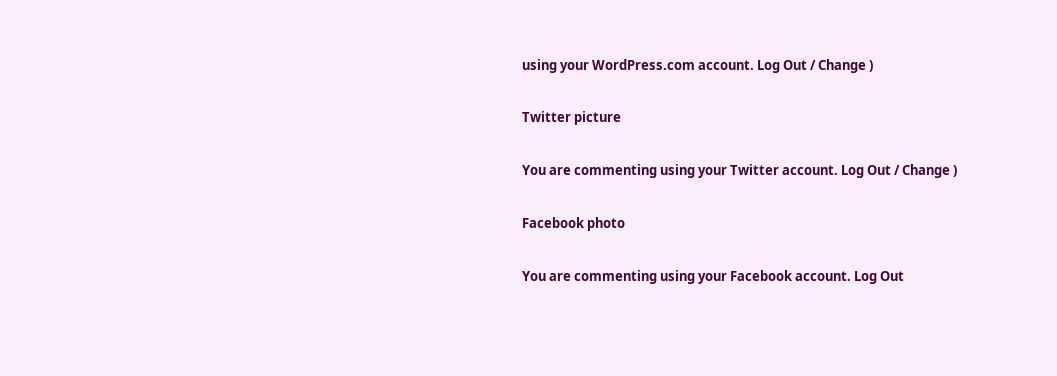using your WordPress.com account. Log Out / Change )

Twitter picture

You are commenting using your Twitter account. Log Out / Change )

Facebook photo

You are commenting using your Facebook account. Log Out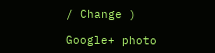/ Change )

Google+ photo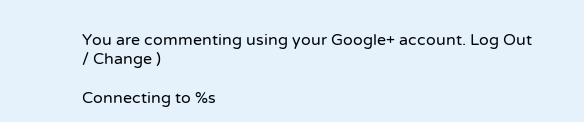You are commenting using your Google+ account. Log Out / Change )

Connecting to %s